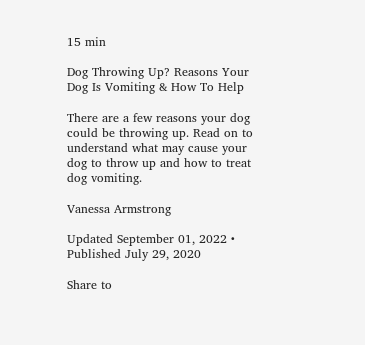15 min

Dog Throwing Up? Reasons Your Dog Is Vomiting & How To Help

There are a few reasons your dog could be throwing up. Read on to understand what may cause your dog to throw up and how to treat dog vomiting.

Vanessa Armstrong

Updated September 01, 2022 • Published July 29, 2020

Share to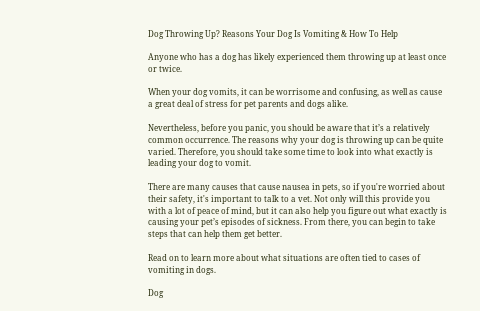Dog Throwing Up? Reasons Your Dog Is Vomiting & How To Help

Anyone who has a dog has likely experienced them throwing up at least once or twice.

When your dog vomits, it can be worrisome and confusing, as well as cause a great deal of stress for pet parents and dogs alike.

Nevertheless, before you panic, you should be aware that it’s a relatively common occurrence. The reasons why your dog is throwing up can be quite varied. Therefore, you should take some time to look into what exactly is leading your dog to vomit.

There are many causes that cause nausea in pets, so if you're worried about their safety, it's important to talk to a vet. Not only will this provide you with a lot of peace of mind, but it can also help you figure out what exactly is causing your pet’s episodes of sickness. From there, you can begin to take steps that can help them get better.

Read on to learn more about what situations are often tied to cases of vomiting in dogs.

Dog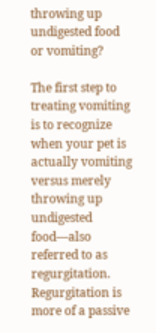throwing up undigested food or vomiting?

The first step to treating vomiting is to recognize when your pet is actually vomiting versus merely throwing up undigested food—also referred to as regurgitation. Regurgitation is more of a passive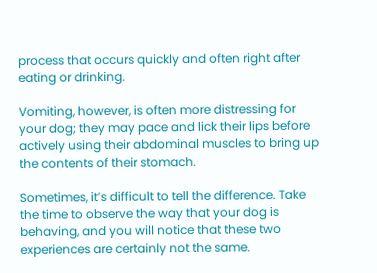process that occurs quickly and often right after eating or drinking.

Vomiting, however, is often more distressing for your dog; they may pace and lick their lips before actively using their abdominal muscles to bring up the contents of their stomach.

Sometimes, it’s difficult to tell the difference. Take the time to observe the way that your dog is behaving, and you will notice that these two experiences are certainly not the same.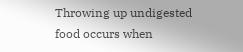Throwing up undigested food occurs when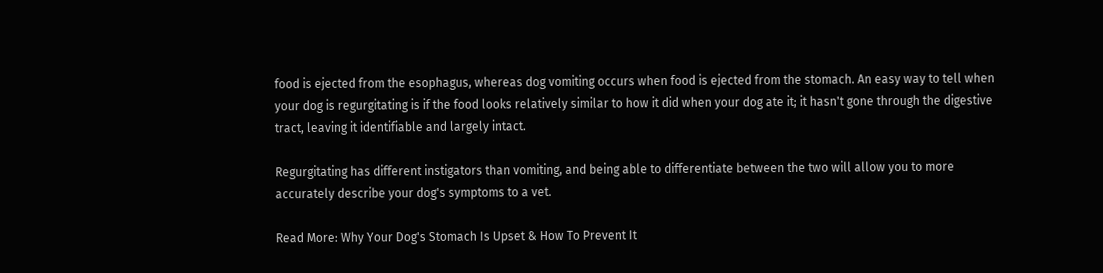food is ejected from the esophagus, whereas dog vomiting occurs when food is ejected from the stomach. An easy way to tell when your dog is regurgitating is if the food looks relatively similar to how it did when your dog ate it; it hasn't gone through the digestive tract, leaving it identifiable and largely intact.

Regurgitating has different instigators than vomiting, and being able to differentiate between the two will allow you to more accurately describe your dog's symptoms to a vet.

Read More: Why Your Dog's Stomach Is Upset & How To Prevent It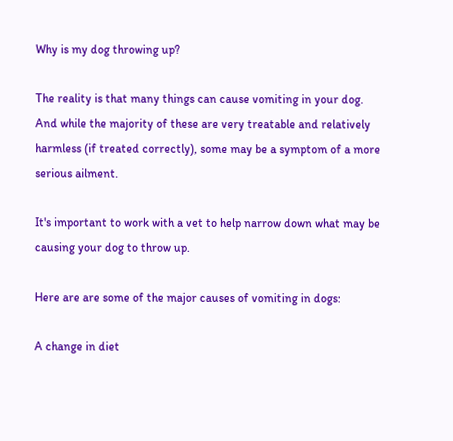Why is my dog throwing up?

The reality is that many things can cause vomiting in your dog. And while the majority of these are very treatable and relatively harmless (if treated correctly), some may be a symptom of a more serious ailment.

It's important to work with a vet to help narrow down what may be causing your dog to throw up.

Here are are some of the major causes of vomiting in dogs:

A change in diet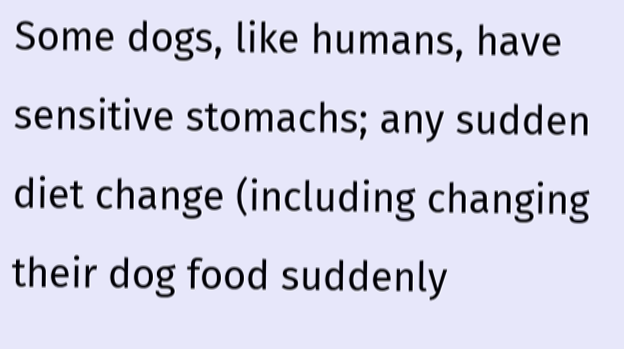Some dogs, like humans, have sensitive stomachs; any sudden diet change (including changing their dog food suddenly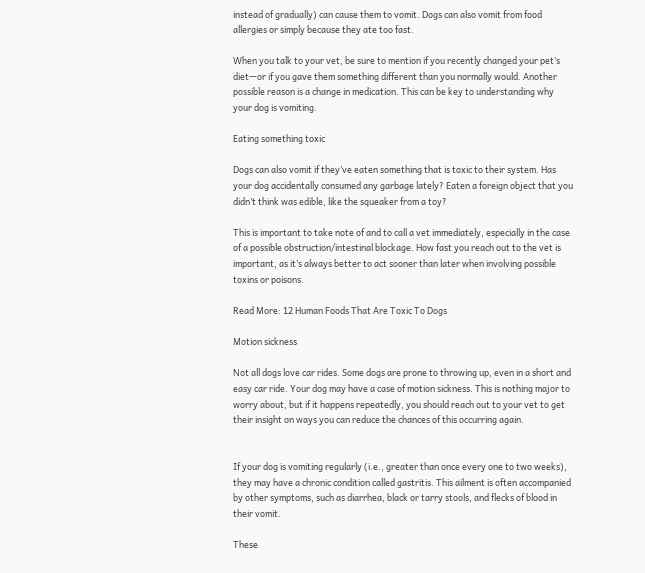instead of gradually) can cause them to vomit. Dogs can also vomit from food allergies or simply because they ate too fast.

When you talk to your vet, be sure to mention if you recently changed your pet’s diet—or if you gave them something different than you normally would. Another possible reason is a change in medication. This can be key to understanding why your dog is vomiting.

Eating something toxic

Dogs can also vomit if they’ve eaten something that is toxic to their system. Has your dog accidentally consumed any garbage lately? Eaten a foreign object that you didn’t think was edible, like the squeaker from a toy?

This is important to take note of and to call a vet immediately, especially in the case of a possible obstruction/intestinal blockage. How fast you reach out to the vet is important, as it’s always better to act sooner than later when involving possible toxins or poisons.

Read More: 12 Human Foods That Are Toxic To Dogs

Motion sickness

Not all dogs love car rides. Some dogs are prone to throwing up, even in a short and easy car ride. Your dog may have a case of motion sickness. This is nothing major to worry about, but if it happens repeatedly, you should reach out to your vet to get their insight on ways you can reduce the chances of this occurring again.


If your dog is vomiting regularly (i.e., greater than once every one to two weeks), they may have a chronic condition called gastritis. This ailment is often accompanied by other symptoms, such as diarrhea, black or tarry stools, and flecks of blood in their vomit.

These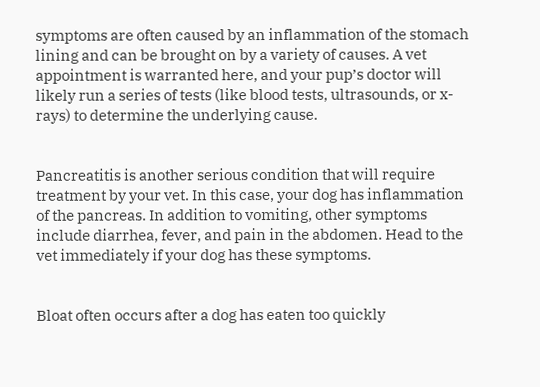symptoms are often caused by an inflammation of the stomach lining and can be brought on by a variety of causes. A vet appointment is warranted here, and your pup’s doctor will likely run a series of tests (like blood tests, ultrasounds, or x-rays) to determine the underlying cause.


Pancreatitis is another serious condition that will require treatment by your vet. In this case, your dog has inflammation of the pancreas. In addition to vomiting, other symptoms include diarrhea, fever, and pain in the abdomen. Head to the vet immediately if your dog has these symptoms.


Bloat often occurs after a dog has eaten too quickly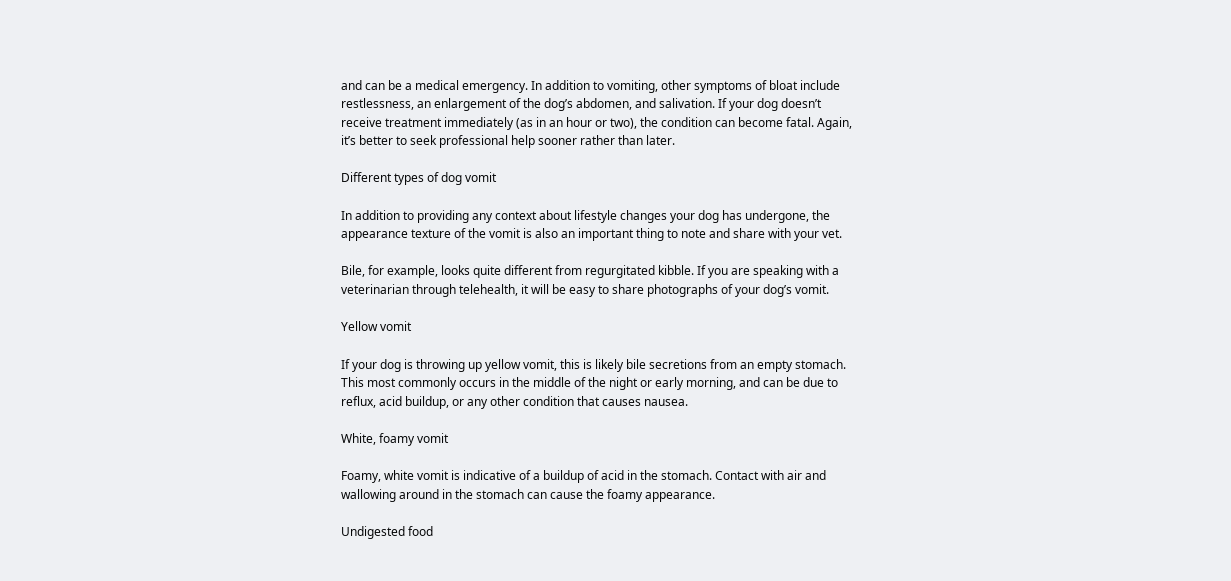and can be a medical emergency. In addition to vomiting, other symptoms of bloat include restlessness, an enlargement of the dog’s abdomen, and salivation. If your dog doesn’t receive treatment immediately (as in an hour or two), the condition can become fatal. Again, it’s better to seek professional help sooner rather than later.

Different types of dog vomit

In addition to providing any context about lifestyle changes your dog has undergone, the appearance texture of the vomit is also an important thing to note and share with your vet.

Bile, for example, looks quite different from regurgitated kibble. If you are speaking with a veterinarian through telehealth, it will be easy to share photographs of your dog’s vomit.

Yellow vomit

If your dog is throwing up yellow vomit, this is likely bile secretions from an empty stomach. This most commonly occurs in the middle of the night or early morning, and can be due to reflux, acid buildup, or any other condition that causes nausea.

White, foamy vomit

Foamy, white vomit is indicative of a buildup of acid in the stomach. Contact with air and wallowing around in the stomach can cause the foamy appearance.

Undigested food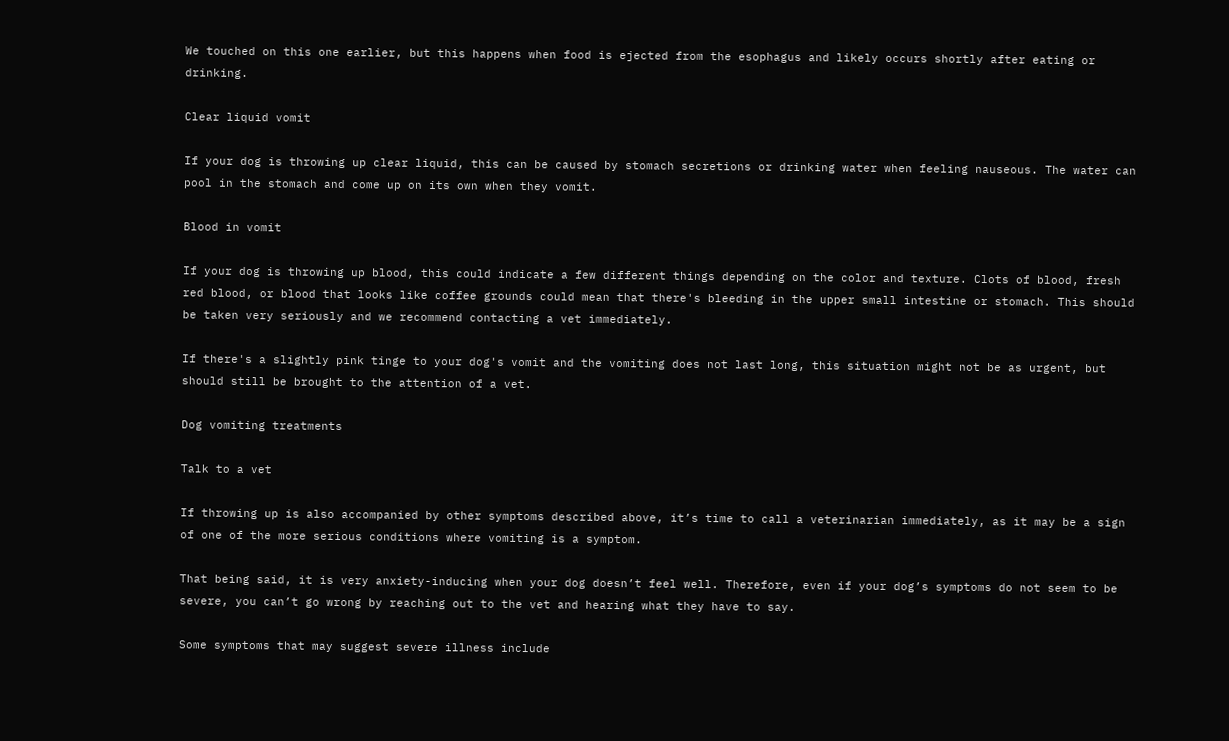We touched on this one earlier, but this happens when food is ejected from the esophagus and likely occurs shortly after eating or drinking.

Clear liquid vomit

If your dog is throwing up clear liquid, this can be caused by stomach secretions or drinking water when feeling nauseous. The water can pool in the stomach and come up on its own when they vomit.

Blood in vomit

If your dog is throwing up blood, this could indicate a few different things depending on the color and texture. Clots of blood, fresh red blood, or blood that looks like coffee grounds could mean that there's bleeding in the upper small intestine or stomach. This should be taken very seriously and we recommend contacting a vet immediately.

If there's a slightly pink tinge to your dog's vomit and the vomiting does not last long, this situation might not be as urgent, but should still be brought to the attention of a vet.

Dog vomiting treatments

Talk to a vet

If throwing up is also accompanied by other symptoms described above, it’s time to call a veterinarian immediately, as it may be a sign of one of the more serious conditions where vomiting is a symptom.

That being said, it is very anxiety-inducing when your dog doesn’t feel well. Therefore, even if your dog’s symptoms do not seem to be severe, you can’t go wrong by reaching out to the vet and hearing what they have to say.

Some symptoms that may suggest severe illness include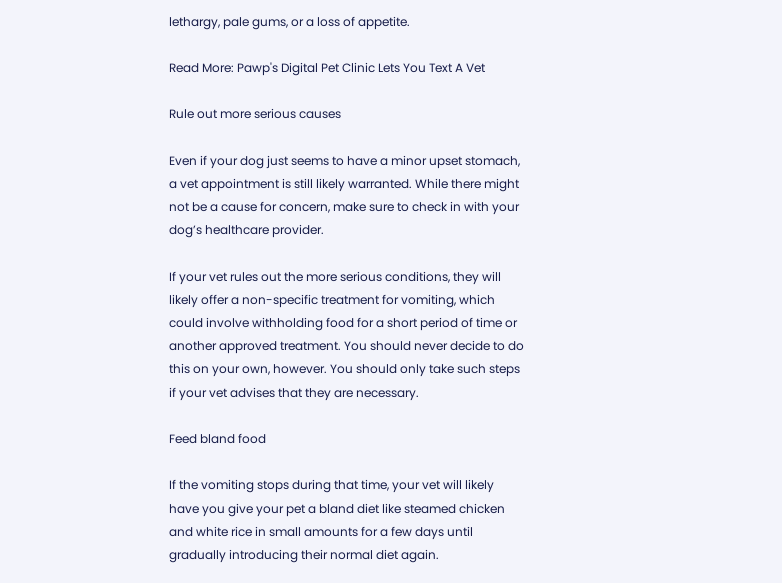lethargy, pale gums, or a loss of appetite.

Read More: Pawp's Digital Pet Clinic Lets You Text A Vet

Rule out more serious causes

Even if your dog just seems to have a minor upset stomach, a vet appointment is still likely warranted. While there might not be a cause for concern, make sure to check in with your dog’s healthcare provider.

If your vet rules out the more serious conditions, they will likely offer a non-specific treatment for vomiting, which could involve withholding food for a short period of time or another approved treatment. You should never decide to do this on your own, however. You should only take such steps if your vet advises that they are necessary.

Feed bland food

If the vomiting stops during that time, your vet will likely have you give your pet a bland diet like steamed chicken and white rice in small amounts for a few days until gradually introducing their normal diet again.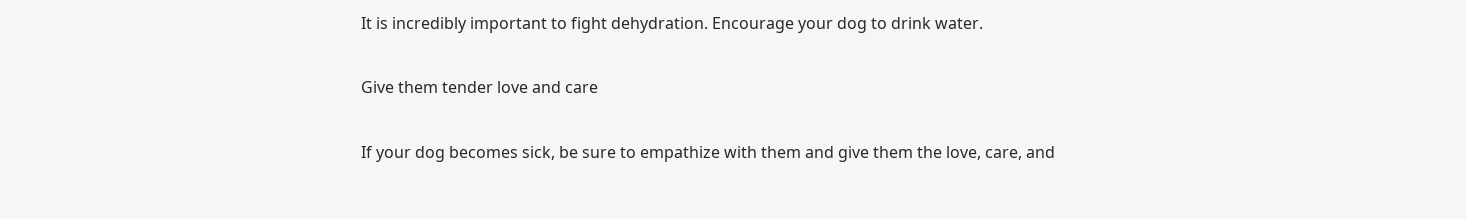It is incredibly important to fight dehydration. Encourage your dog to drink water.

Give them tender love and care

If your dog becomes sick, be sure to empathize with them and give them the love, care, and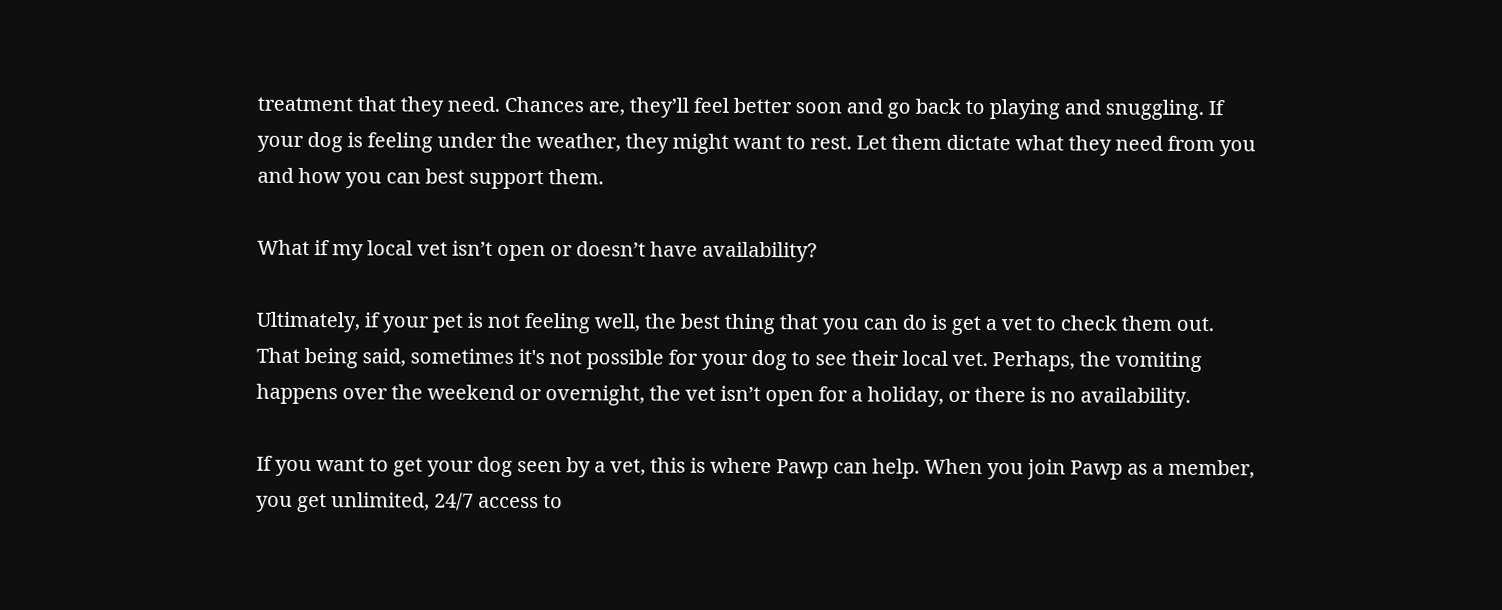treatment that they need. Chances are, they’ll feel better soon and go back to playing and snuggling. If your dog is feeling under the weather, they might want to rest. Let them dictate what they need from you and how you can best support them.

What if my local vet isn’t open or doesn’t have availability?

Ultimately, if your pet is not feeling well, the best thing that you can do is get a vet to check them out. That being said, sometimes it's not possible for your dog to see their local vet. Perhaps, the vomiting happens over the weekend or overnight, the vet isn’t open for a holiday, or there is no availability.

If you want to get your dog seen by a vet, this is where Pawp can help. When you join Pawp as a member, you get unlimited, 24/7 access to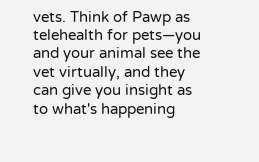vets. Think of Pawp as telehealth for pets—you and your animal see the vet virtually, and they can give you insight as to what's happening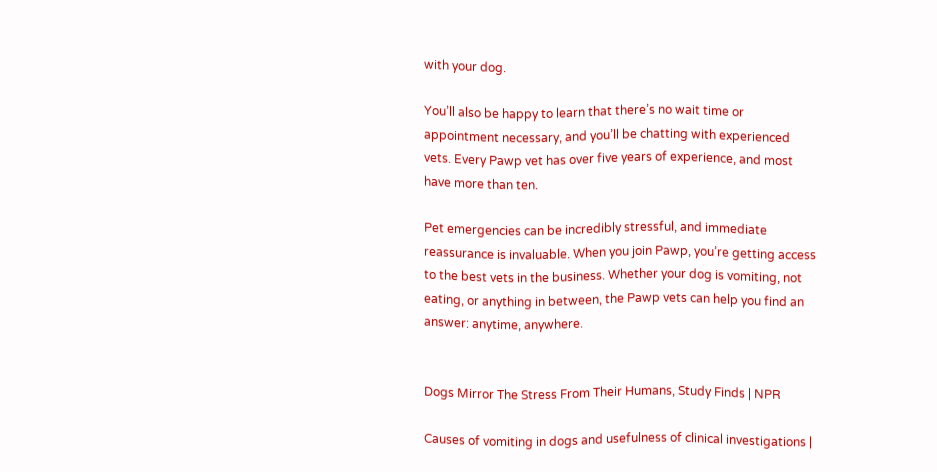with your dog.

You’ll also be happy to learn that there’s no wait time or appointment necessary, and you’ll be chatting with experienced vets. Every Pawp vet has over five years of experience, and most have more than ten.

Pet emergencies can be incredibly stressful, and immediate reassurance is invaluable. When you join Pawp, you’re getting access to the best vets in the business. Whether your dog is vomiting, not eating, or anything in between, the Pawp vets can help you find an answer: anytime, anywhere.


Dogs Mirror The Stress From Their Humans, Study Finds | NPR

Causes of vomiting in dogs and usefulness of clinical investigations |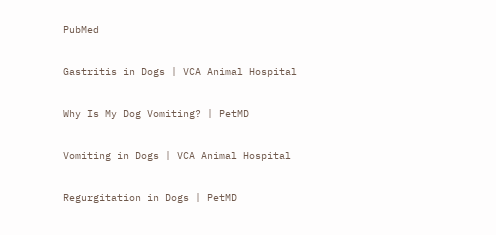PubMed

Gastritis in Dogs | VCA Animal Hospital

Why Is My Dog Vomiting? | PetMD

Vomiting in Dogs | VCA Animal Hospital

Regurgitation in Dogs | PetMD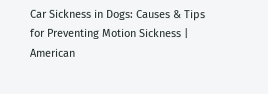Car Sickness in Dogs: Causes & Tips for Preventing Motion Sickness | American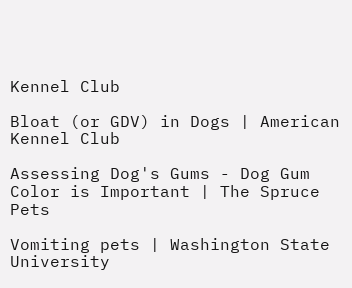Kennel Club

Bloat (or GDV) in Dogs | American Kennel Club

Assessing Dog's Gums - Dog Gum Color is Important | The Spruce Pets

Vomiting pets | Washington State University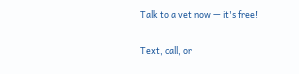Talk to a vet now — it's free!

Text, call, or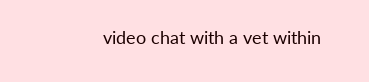video chat with a vet within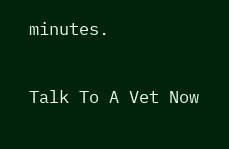minutes.

Talk To A Vet Now